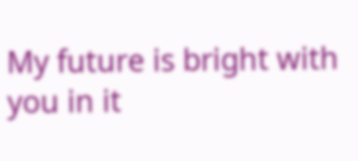My future is bright with you in it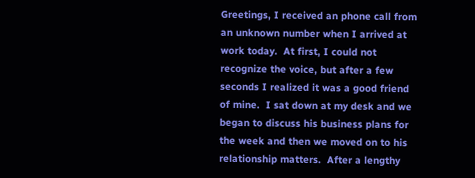Greetings, I received an phone call from an unknown number when I arrived at work today.  At first, I could not recognize the voice, but after a few seconds I realized it was a good friend of mine.  I sat down at my desk and we began to discuss his business plans for the week and then we moved on to his relationship matters.  After a lengthy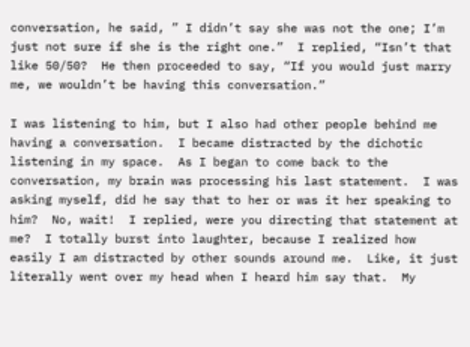conversation, he said, ” I didn’t say she was not the one; I’m just not sure if she is the right one.”  I replied, “Isn’t that like 50/50?  He then proceeded to say, “If you would just marry me, we wouldn’t be having this conversation.”

I was listening to him, but I also had other people behind me having a conversation.  I became distracted by the dichotic listening in my space.  As I began to come back to the conversation, my brain was processing his last statement.  I was asking myself, did he say that to her or was it her speaking to him?  No, wait!  I replied, were you directing that statement at me?  I totally burst into laughter, because I realized how easily I am distracted by other sounds around me.  Like, it just literally went over my head when I heard him say that.  My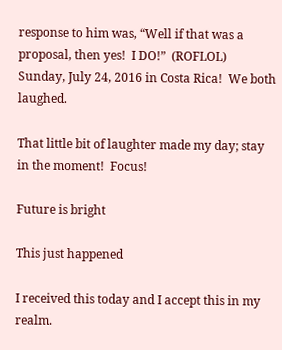response to him was, “Well if that was a proposal, then yes!  I DO!”  (ROFLOL)  Sunday, July 24, 2016 in Costa Rica!  We both laughed.

That little bit of laughter made my day; stay in the moment!  Focus!

Future is bright

This just happened

I received this today and I accept this in my realm.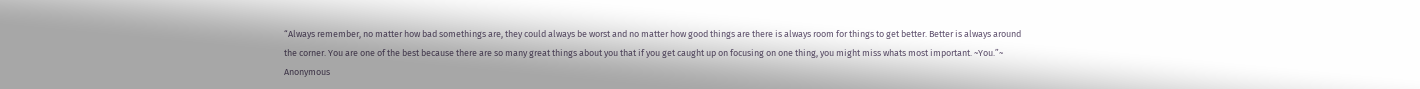“Always remember, no matter how bad somethings are, they could always be worst and no matter how good things are there is always room for things to get better. Better is always around the corner. You are one of the best because there are so many great things about you that if you get caught up on focusing on one thing, you might miss whats most important. ~You.”~ Anonymous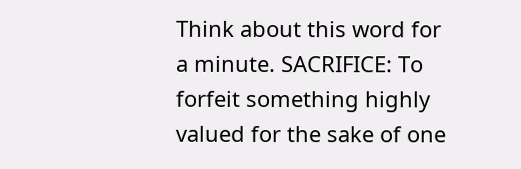Think about this word for a minute. SACRIFICE: To forfeit something highly valued for the sake of one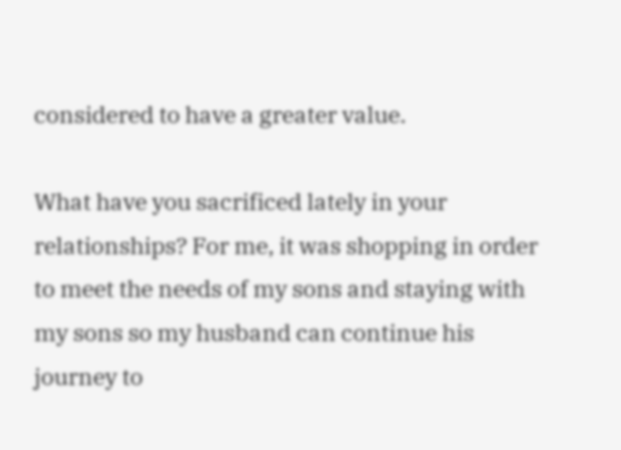considered to have a greater value.

What have you sacrificed lately in your relationships? For me, it was shopping in order to meet the needs of my sons and staying with my sons so my husband can continue his journey to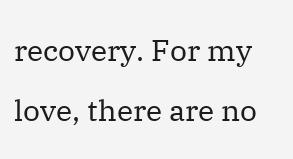recovery. For my love, there are no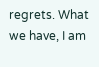regrets. What we have, I am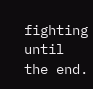fighting until the end.